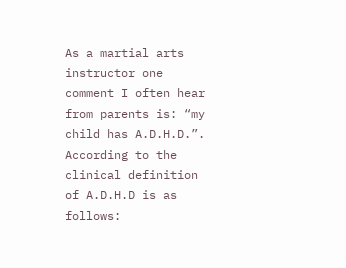As a martial arts instructor one comment I often hear from parents is: “my child has A.D.H.D.”.  According to the clinical definition of A.D.H.D is as follows: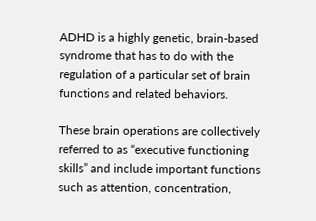ADHD is a highly genetic, brain-based syndrome that has to do with the regulation of a particular set of brain functions and related behaviors.

These brain operations are collectively referred to as “executive functioning skills” and include important functions such as attention, concentration,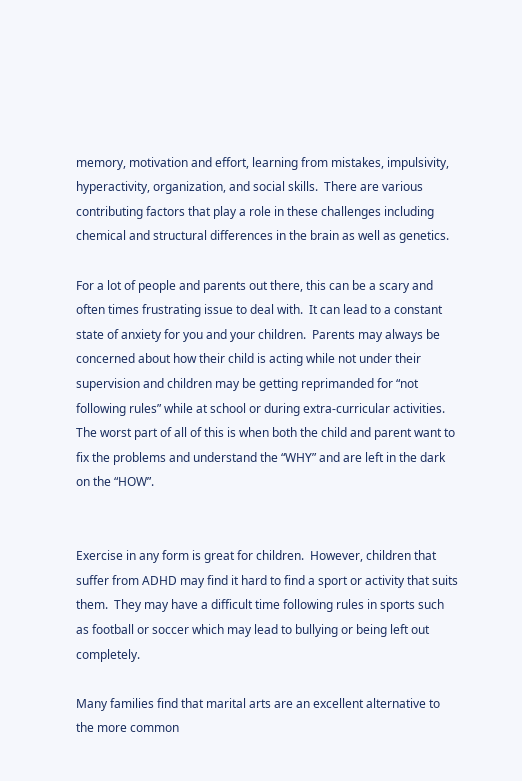memory, motivation and effort, learning from mistakes, impulsivity, hyperactivity, organization, and social skills.  There are various contributing factors that play a role in these challenges including chemical and structural differences in the brain as well as genetics.

For a lot of people and parents out there, this can be a scary and often times frustrating issue to deal with.  It can lead to a constant state of anxiety for you and your children.  Parents may always be concerned about how their child is acting while not under their supervision and children may be getting reprimanded for “not following rules” while at school or during extra-curricular activities.  The worst part of all of this is when both the child and parent want to fix the problems and understand the “WHY” and are left in the dark on the “HOW”.


Exercise in any form is great for children.  However, children that suffer from ADHD may find it hard to find a sport or activity that suits them.  They may have a difficult time following rules in sports such as football or soccer which may lead to bullying or being left out completely.

Many families find that marital arts are an excellent alternative to the more common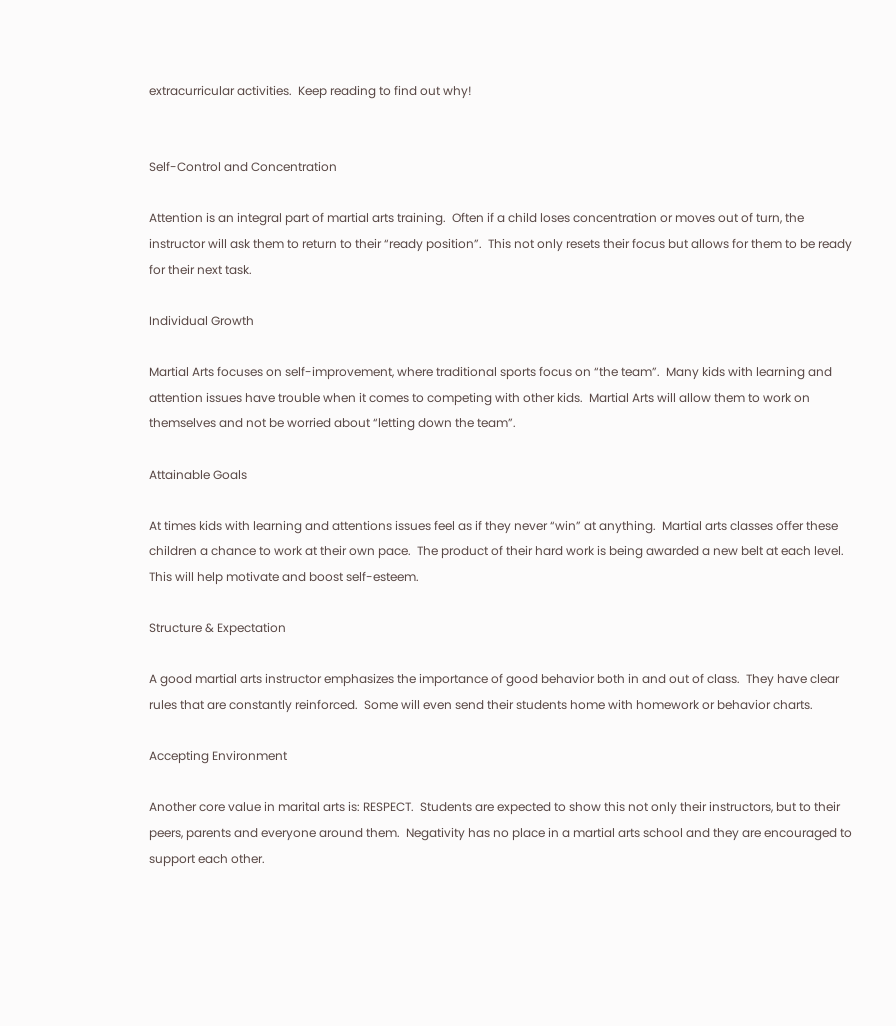extracurricular activities.  Keep reading to find out why!


Self-Control and Concentration

Attention is an integral part of martial arts training.  Often if a child loses concentration or moves out of turn, the instructor will ask them to return to their “ready position”.  This not only resets their focus but allows for them to be ready for their next task.

Individual Growth

Martial Arts focuses on self-improvement, where traditional sports focus on “the team”.  Many kids with learning and attention issues have trouble when it comes to competing with other kids.  Martial Arts will allow them to work on themselves and not be worried about “letting down the team”.

Attainable Goals

At times kids with learning and attentions issues feel as if they never “win” at anything.  Martial arts classes offer these children a chance to work at their own pace.  The product of their hard work is being awarded a new belt at each level.  This will help motivate and boost self-esteem.

Structure & Expectation

A good martial arts instructor emphasizes the importance of good behavior both in and out of class.  They have clear rules that are constantly reinforced.  Some will even send their students home with homework or behavior charts.

Accepting Environment

Another core value in marital arts is: RESPECT.  Students are expected to show this not only their instructors, but to their peers, parents and everyone around them.  Negativity has no place in a martial arts school and they are encouraged to support each other.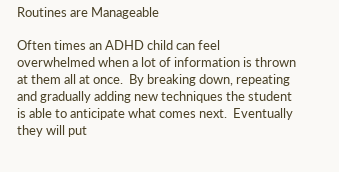Routines are Manageable

Often times an ADHD child can feel overwhelmed when a lot of information is thrown at them all at once.  By breaking down, repeating and gradually adding new techniques the student is able to anticipate what comes next.  Eventually they will put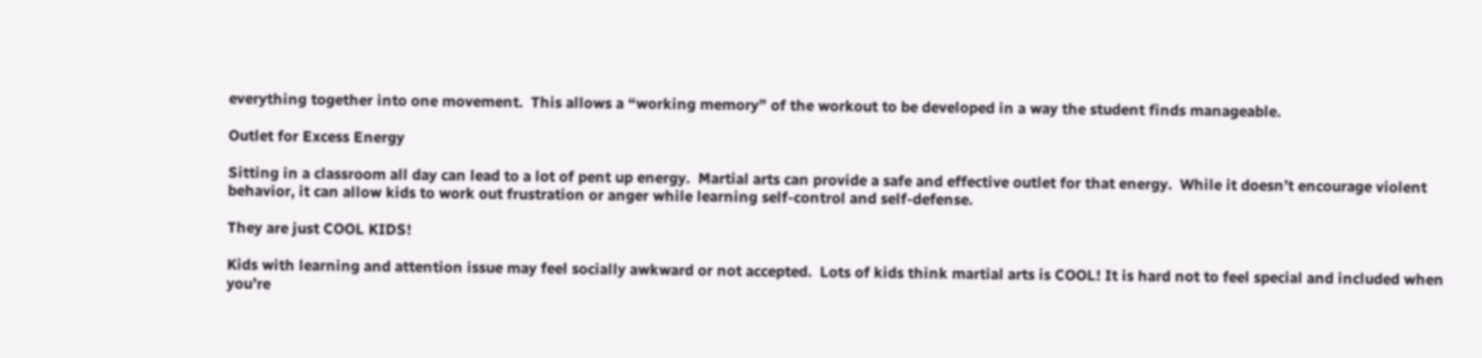everything together into one movement.  This allows a “working memory” of the workout to be developed in a way the student finds manageable.

Outlet for Excess Energy

Sitting in a classroom all day can lead to a lot of pent up energy.  Martial arts can provide a safe and effective outlet for that energy.  While it doesn’t encourage violent behavior, it can allow kids to work out frustration or anger while learning self-control and self-defense.

They are just COOL KIDS!

Kids with learning and attention issue may feel socially awkward or not accepted.  Lots of kids think martial arts is COOL! It is hard not to feel special and included when you’re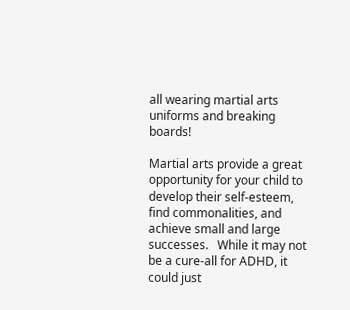all wearing martial arts uniforms and breaking boards!

Martial arts provide a great opportunity for your child to develop their self-esteem, find commonalities, and achieve small and large successes.   While it may not be a cure-all for ADHD, it could just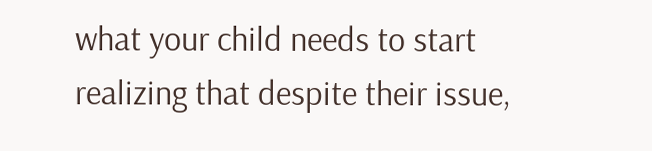what your child needs to start realizing that despite their issue,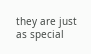they are just as special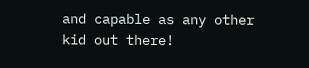and capable as any other kid out there!